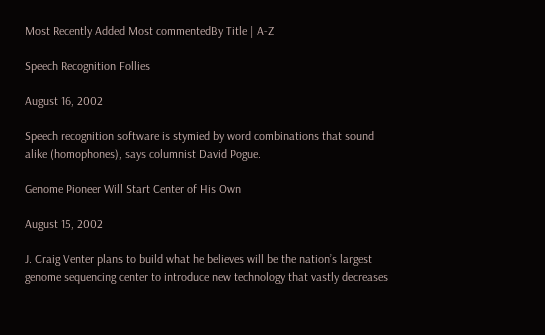Most Recently Added Most commentedBy Title | A-Z

Speech Recognition Follies

August 16, 2002

Speech recognition software is stymied by word combinations that sound alike (homophones), says columnist David Pogue.

Genome Pioneer Will Start Center of His Own

August 15, 2002

J. Craig Venter plans to build what he believes will be the nation’s largest genome sequencing center to introduce new technology that vastly decreases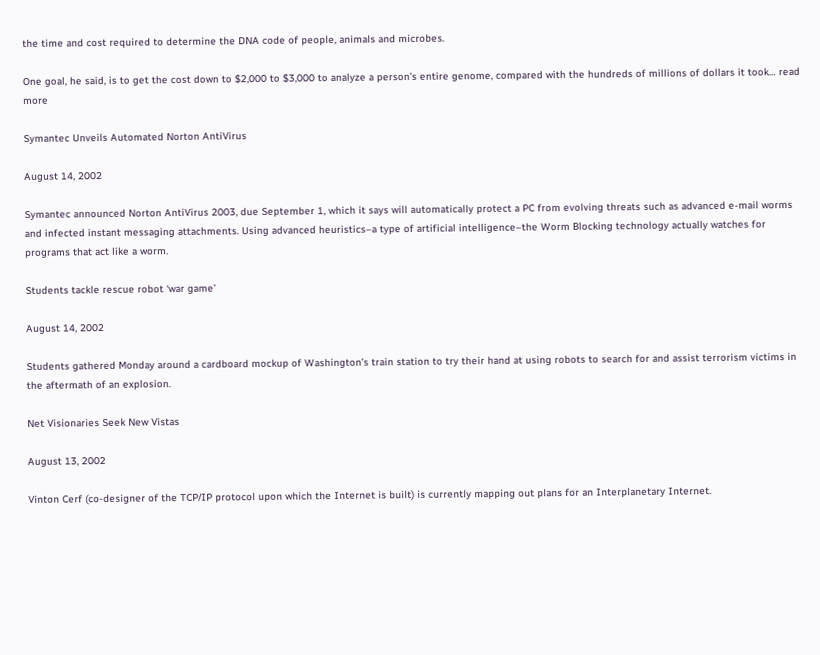the time and cost required to determine the DNA code of people, animals and microbes.

One goal, he said, is to get the cost down to $2,000 to $3,000 to analyze a person’s entire genome, compared with the hundreds of millions of dollars it took… read more

Symantec Unveils Automated Norton AntiVirus

August 14, 2002

Symantec announced Norton AntiVirus 2003, due September 1, which it says will automatically protect a PC from evolving threats such as advanced e-mail worms and infected instant messaging attachments. Using advanced heuristics–a type of artificial intelligence–the Worm Blocking technology actually watches for programs that act like a worm.

Students tackle rescue robot ‘war game’

August 14, 2002

Students gathered Monday around a cardboard mockup of Washington’s train station to try their hand at using robots to search for and assist terrorism victims in the aftermath of an explosion.

Net Visionaries Seek New Vistas

August 13, 2002

Vinton Cerf (co-designer of the TCP/IP protocol upon which the Internet is built) is currently mapping out plans for an Interplanetary Internet.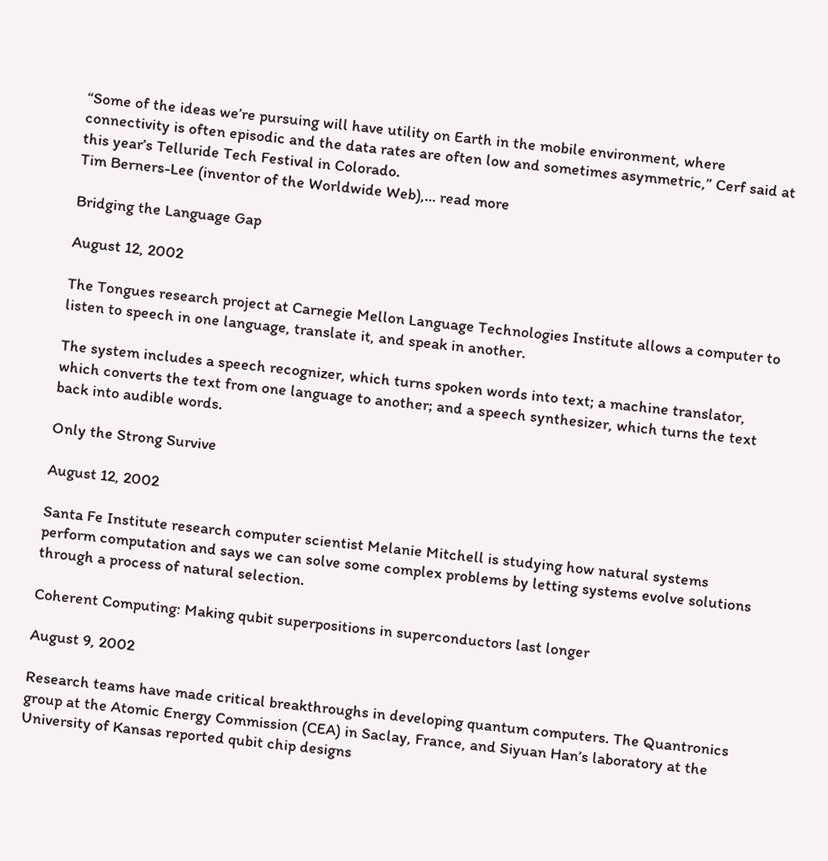“Some of the ideas we’re pursuing will have utility on Earth in the mobile environment, where connectivity is often episodic and the data rates are often low and sometimes asymmetric,” Cerf said at this year’s Telluride Tech Festival in Colorado.
Tim Berners-Lee (inventor of the Worldwide Web),… read more

Bridging the Language Gap

August 12, 2002

The Tongues research project at Carnegie Mellon Language Technologies Institute allows a computer to listen to speech in one language, translate it, and speak in another.

The system includes a speech recognizer, which turns spoken words into text; a machine translator, which converts the text from one language to another; and a speech synthesizer, which turns the text back into audible words.

Only the Strong Survive

August 12, 2002

Santa Fe Institute research computer scientist Melanie Mitchell is studying how natural systems perform computation and says we can solve some complex problems by letting systems evolve solutions through a process of natural selection.

Coherent Computing: Making qubit superpositions in superconductors last longer

August 9, 2002

Research teams have made critical breakthroughs in developing quantum computers. The Quantronics group at the Atomic Energy Commission (CEA) in Saclay, France, and Siyuan Han’s laboratory at the University of Kansas reported qubit chip designs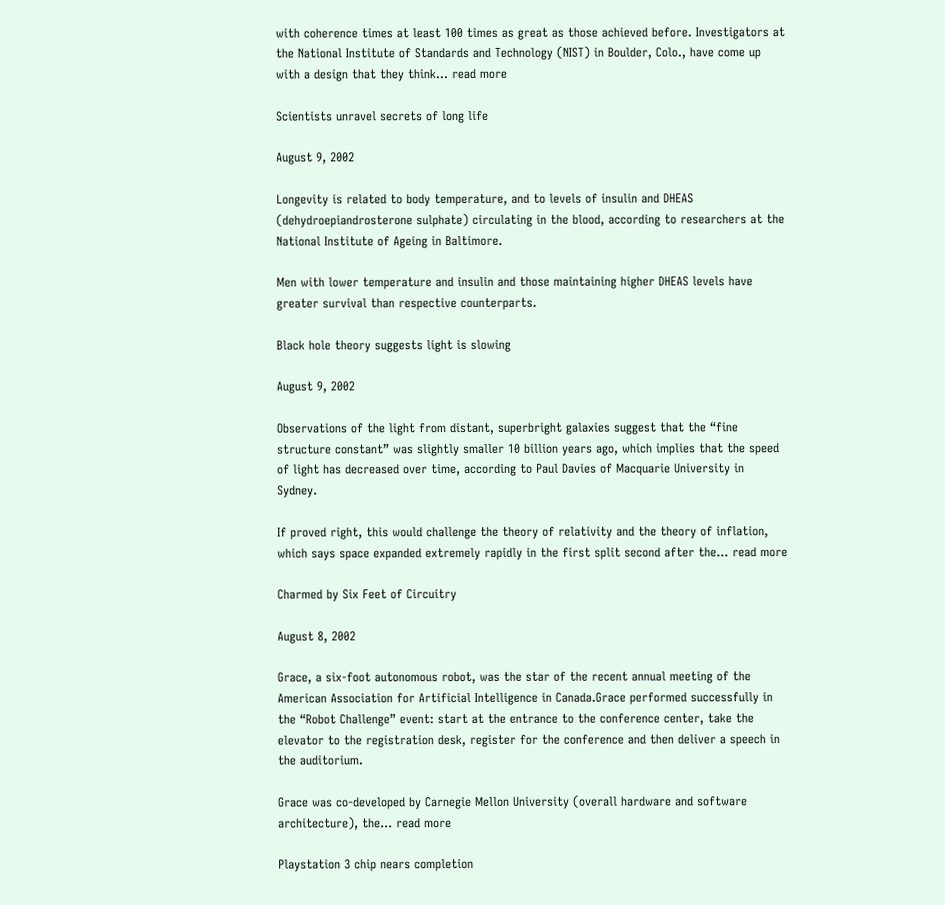with coherence times at least 100 times as great as those achieved before. Investigators at the National Institute of Standards and Technology (NIST) in Boulder, Colo., have come up with a design that they think… read more

Scientists unravel secrets of long life

August 9, 2002

Longevity is related to body temperature, and to levels of insulin and DHEAS (dehydroepiandrosterone sulphate) circulating in the blood, according to researchers at the National Institute of Ageing in Baltimore.

Men with lower temperature and insulin and those maintaining higher DHEAS levels have greater survival than respective counterparts.

Black hole theory suggests light is slowing

August 9, 2002

Observations of the light from distant, superbright galaxies suggest that the “fine structure constant” was slightly smaller 10 billion years ago, which implies that the speed of light has decreased over time, according to Paul Davies of Macquarie University in Sydney.

If proved right, this would challenge the theory of relativity and the theory of inflation, which says space expanded extremely rapidly in the first split second after the… read more

Charmed by Six Feet of Circuitry

August 8, 2002

Grace, a six-foot autonomous robot, was the star of the recent annual meeting of the American Association for Artificial Intelligence in Canada.Grace performed successfully in the “Robot Challenge” event: start at the entrance to the conference center, take the elevator to the registration desk, register for the conference and then deliver a speech in the auditorium.

Grace was co-developed by Carnegie Mellon University (overall hardware and software architecture), the… read more

Playstation 3 chip nears completion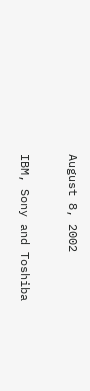August 8, 2002

IBM, Sony and Toshiba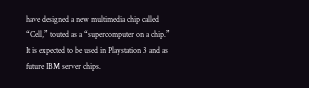have designed a new multimedia chip called “Cell,” touted as a “supercomputer on a chip.” It is expected to be used in Playstation 3 and as future IBM server chips.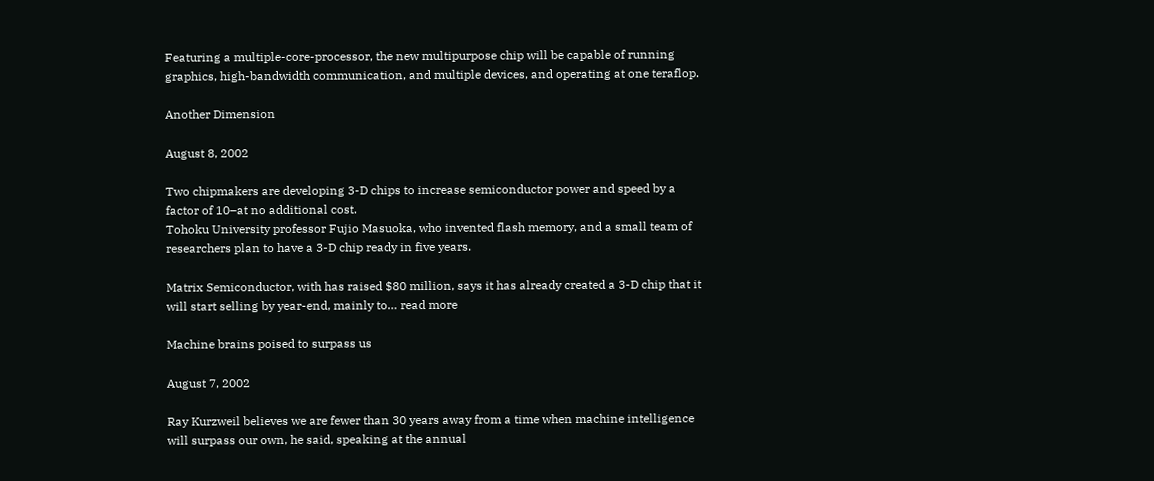Featuring a multiple-core-processor, the new multipurpose chip will be capable of running graphics, high-bandwidth communication, and multiple devices, and operating at one teraflop.

Another Dimension

August 8, 2002

Two chipmakers are developing 3-D chips to increase semiconductor power and speed by a factor of 10–at no additional cost.
Tohoku University professor Fujio Masuoka, who invented flash memory, and a small team of researchers plan to have a 3-D chip ready in five years.

Matrix Semiconductor, with has raised $80 million, says it has already created a 3-D chip that it will start selling by year-end, mainly to… read more

Machine brains poised to surpass us

August 7, 2002

Ray Kurzweil believes we are fewer than 30 years away from a time when machine intelligence will surpass our own, he said, speaking at the annual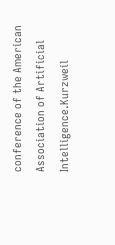conference of the American Association of Artificial Intelligence.Kurzweil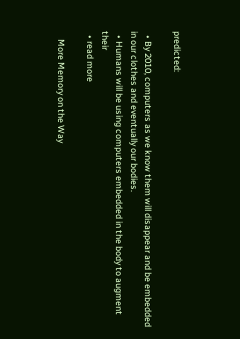predicted:

  • By 2010, computers as we know them will disappear and be embedded in our clothes and eventually our bodies.
  • Humans will be using computers embedded in the body to augment their
  • read more

    More Memory on the Way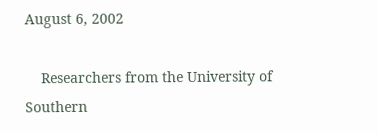August 6, 2002

    Researchers from the University of Southern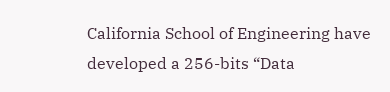California School of Engineering have developed a 256-bits “Data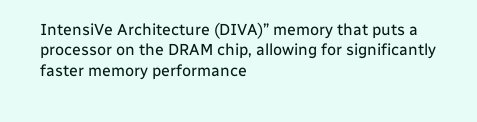IntensiVe Architecture (DIVA)” memory that puts a processor on the DRAM chip, allowing for significantly faster memory performance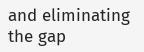and eliminating the gap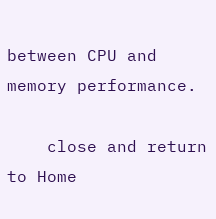between CPU and memory performance.

    close and return to Home